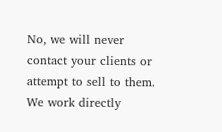No, we will never contact your clients or attempt to sell to them. We work directly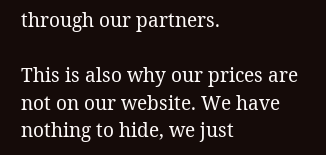through our partners.

This is also why our prices are not on our website. We have nothing to hide, we just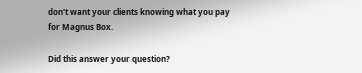don't want your clients knowing what you pay for Magnus Box.

Did this answer your question?